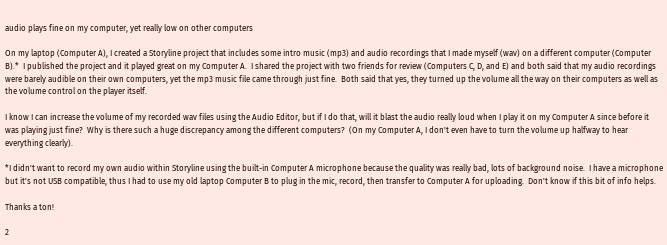audio plays fine on my computer, yet really low on other computers

On my laptop (Computer A), I created a Storyline project that includes some intro music (mp3) and audio recordings that I made myself (wav) on a different computer (Computer B).*  I published the project and it played great on my Computer A.  I shared the project with two friends for review (Computers C, D, and E) and both said that my audio recordings were barely audible on their own computers, yet the mp3 music file came through just fine.  Both said that yes, they turned up the volume all the way on their computers as well as the volume control on the player itself.

I know I can increase the volume of my recorded wav files using the Audio Editor, but if I do that, will it blast the audio really loud when I play it on my Computer A since before it was playing just fine?  Why is there such a huge discrepancy among the different computers?  (On my Computer A, I don't even have to turn the volume up halfway to hear everything clearly).

*I didn't want to record my own audio within Storyline using the built-in Computer A microphone because the quality was really bad, lots of background noise.  I have a microphone but it's not USB compatible, thus I had to use my old laptop Computer B to plug in the mic, record, then transfer to Computer A for uploading.  Don't know if this bit of info helps.

Thanks a ton!

2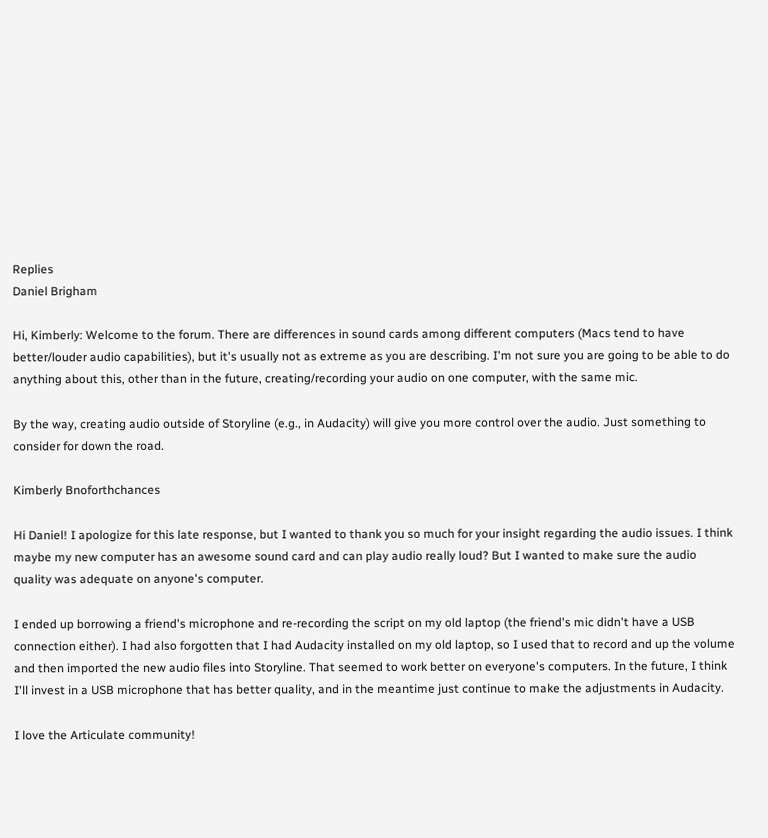Replies
Daniel Brigham

Hi, Kimberly: Welcome to the forum. There are differences in sound cards among different computers (Macs tend to have better/louder audio capabilities), but it's usually not as extreme as you are describing. I'm not sure you are going to be able to do anything about this, other than in the future, creating/recording your audio on one computer, with the same mic.

By the way, creating audio outside of Storyline (e.g., in Audacity) will give you more control over the audio. Just something to consider for down the road.

Kimberly Bnoforthchances

Hi Daniel! I apologize for this late response, but I wanted to thank you so much for your insight regarding the audio issues. I think maybe my new computer has an awesome sound card and can play audio really loud? But I wanted to make sure the audio quality was adequate on anyone's computer.

I ended up borrowing a friend's microphone and re-recording the script on my old laptop (the friend's mic didn't have a USB connection either). I had also forgotten that I had Audacity installed on my old laptop, so I used that to record and up the volume and then imported the new audio files into Storyline. That seemed to work better on everyone's computers. In the future, I think I'll invest in a USB microphone that has better quality, and in the meantime just continue to make the adjustments in Audacity.

I love the Articulate community!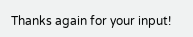Thanks again for your input!